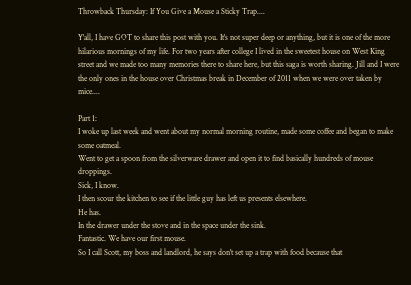Throwback Thursday: If You Give a Mouse a Sticky Trap....

Y'all, I have GOT to share this post with you. It's not super deep or anything, but it is one of the more hilarious mornings of my life. For two years after college I lived in the sweetest house on West King street and we made too many memories there to share here, but this saga is worth sharing. Jill and I were the only ones in the house over Christmas break in December of 2011 when we were over taken by mice....

Part 1:
I woke up last week and went about my normal morning routine, made some coffee and began to make some oatmeal.
Went to get a spoon from the silverware drawer and open it to find basically hundreds of mouse droppings.
Sick, I know.
I then scour the kitchen to see if the little guy has left us presents elsewhere.
He has.
In the drawer under the stove and in the space under the sink.
Fantastic. We have our first mouse.
So I call Scott, my boss and landlord, he says don't set up a trap with food because that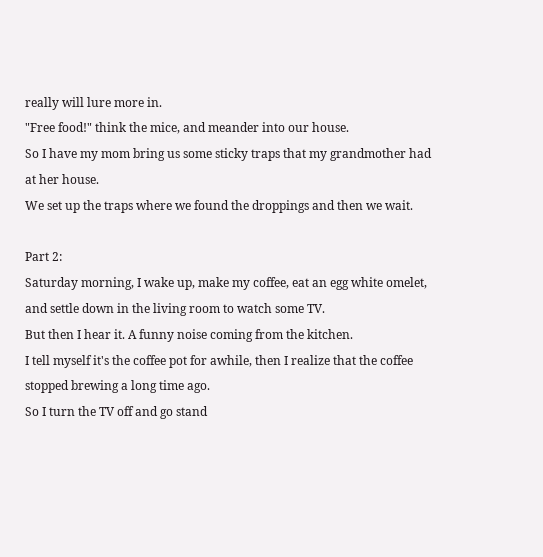really will lure more in.
"Free food!" think the mice, and meander into our house.
So I have my mom bring us some sticky traps that my grandmother had at her house.
We set up the traps where we found the droppings and then we wait.

Part 2:
Saturday morning, I wake up, make my coffee, eat an egg white omelet, and settle down in the living room to watch some TV.
But then I hear it. A funny noise coming from the kitchen.
I tell myself it's the coffee pot for awhile, then I realize that the coffee stopped brewing a long time ago.
So I turn the TV off and go stand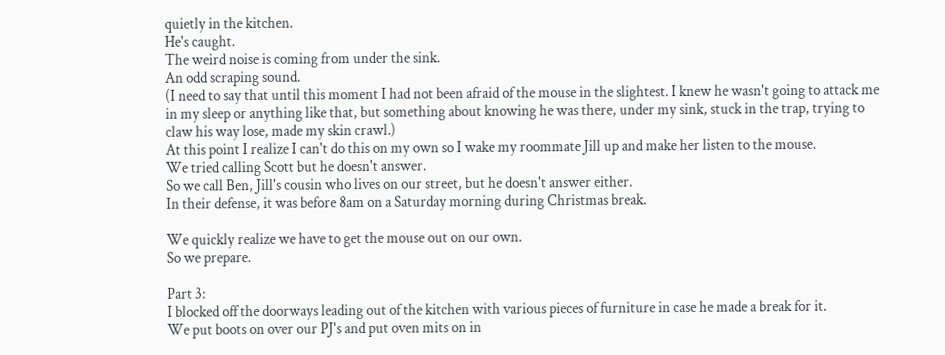quietly in the kitchen.
He's caught.
The weird noise is coming from under the sink.
An odd scraping sound.
(I need to say that until this moment I had not been afraid of the mouse in the slightest. I knew he wasn't going to attack me in my sleep or anything like that, but something about knowing he was there, under my sink, stuck in the trap, trying to claw his way lose, made my skin crawl.)
At this point I realize I can't do this on my own so I wake my roommate Jill up and make her listen to the mouse.
We tried calling Scott but he doesn't answer.
So we call Ben, Jill's cousin who lives on our street, but he doesn't answer either.
In their defense, it was before 8am on a Saturday morning during Christmas break.

We quickly realize we have to get the mouse out on our own.
So we prepare.

Part 3:
I blocked off the doorways leading out of the kitchen with various pieces of furniture in case he made a break for it.
We put boots on over our PJ's and put oven mits on in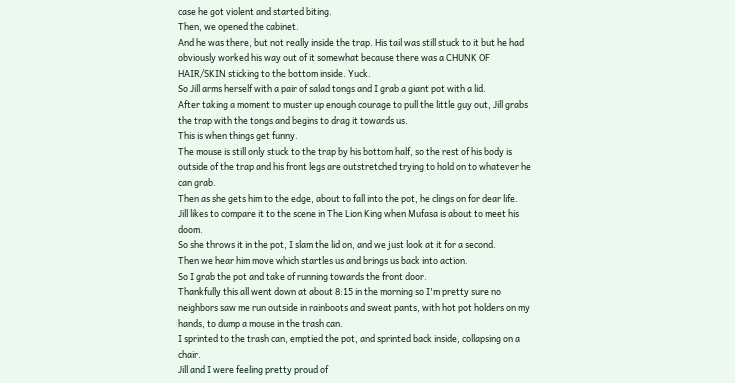case he got violent and started biting.
Then, we opened the cabinet.
And he was there, but not really inside the trap. His tail was still stuck to it but he had obviously worked his way out of it somewhat because there was a CHUNK OF HAIR/SKIN sticking to the bottom inside. Yuck.
So Jill arms herself with a pair of salad tongs and I grab a giant pot with a lid.
After taking a moment to muster up enough courage to pull the little guy out, Jill grabs the trap with the tongs and begins to drag it towards us.
This is when things get funny.
The mouse is still only stuck to the trap by his bottom half, so the rest of his body is outside of the trap and his front legs are outstretched trying to hold on to whatever he can grab.
Then as she gets him to the edge, about to fall into the pot, he clings on for dear life.
Jill likes to compare it to the scene in The Lion King when Mufasa is about to meet his doom.
So she throws it in the pot, I slam the lid on, and we just look at it for a second.
Then we hear him move which startles us and brings us back into action.
So I grab the pot and take of running towards the front door.
Thankfully this all went down at about 8:15 in the morning so I'm pretty sure no neighbors saw me run outside in rainboots and sweat pants, with hot pot holders on my hands, to dump a mouse in the trash can.
I sprinted to the trash can, emptied the pot, and sprinted back inside, collapsing on a chair.
Jill and I were feeling pretty proud of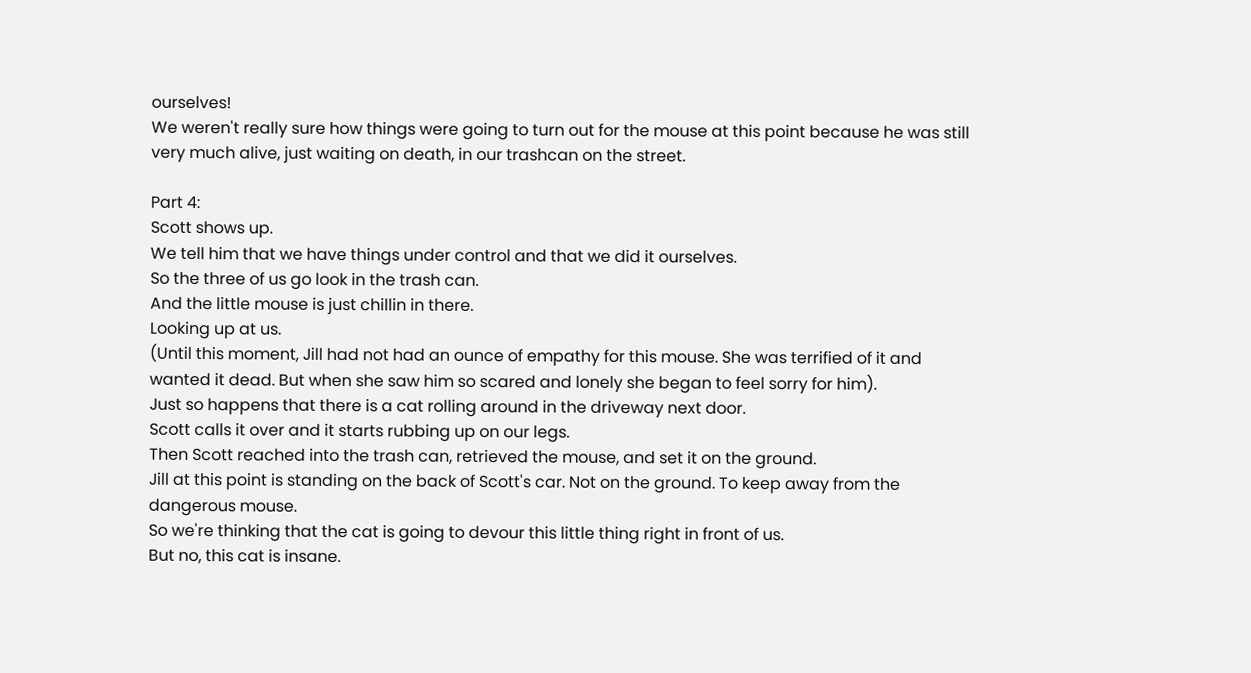ourselves!
We weren't really sure how things were going to turn out for the mouse at this point because he was still very much alive, just waiting on death, in our trashcan on the street.

Part 4:
Scott shows up.
We tell him that we have things under control and that we did it ourselves.
So the three of us go look in the trash can.
And the little mouse is just chillin in there.
Looking up at us.
(Until this moment, Jill had not had an ounce of empathy for this mouse. She was terrified of it and wanted it dead. But when she saw him so scared and lonely she began to feel sorry for him).
Just so happens that there is a cat rolling around in the driveway next door.
Scott calls it over and it starts rubbing up on our legs.
Then Scott reached into the trash can, retrieved the mouse, and set it on the ground.
Jill at this point is standing on the back of Scott's car. Not on the ground. To keep away from the dangerous mouse.
So we're thinking that the cat is going to devour this little thing right in front of us.
But no, this cat is insane.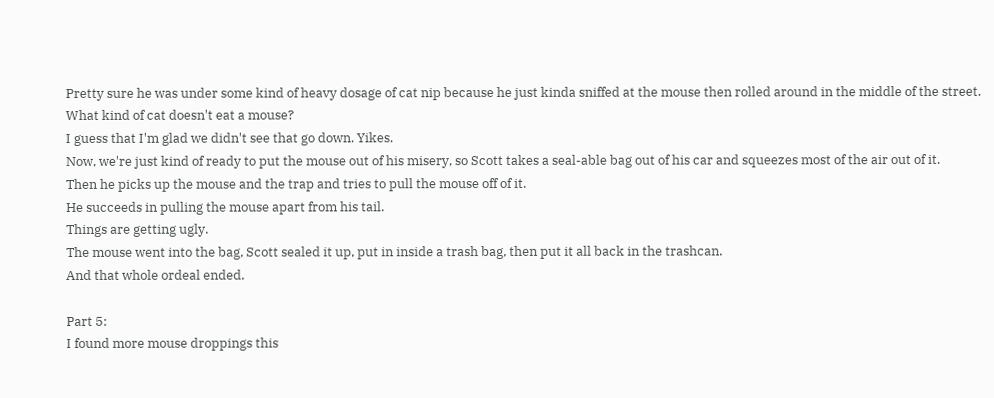Pretty sure he was under some kind of heavy dosage of cat nip because he just kinda sniffed at the mouse then rolled around in the middle of the street.
What kind of cat doesn't eat a mouse?
I guess that I'm glad we didn't see that go down. Yikes.
Now, we're just kind of ready to put the mouse out of his misery, so Scott takes a seal-able bag out of his car and squeezes most of the air out of it.
Then he picks up the mouse and the trap and tries to pull the mouse off of it.
He succeeds in pulling the mouse apart from his tail.
Things are getting ugly.
The mouse went into the bag, Scott sealed it up, put in inside a trash bag, then put it all back in the trashcan.
And that whole ordeal ended.

Part 5:
I found more mouse droppings this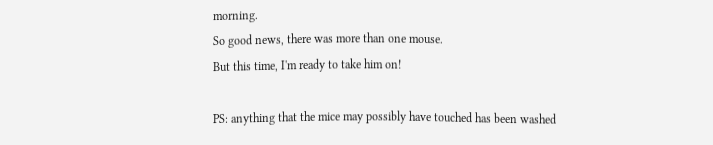morning.
So good news, there was more than one mouse.
But this time, I'm ready to take him on!

PS: anything that the mice may possibly have touched has been washed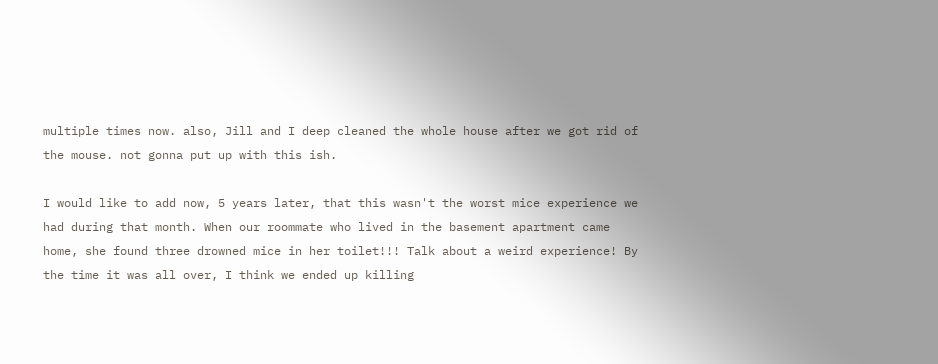multiple times now. also, Jill and I deep cleaned the whole house after we got rid of the mouse. not gonna put up with this ish.

I would like to add now, 5 years later, that this wasn't the worst mice experience we had during that month. When our roommate who lived in the basement apartment came home, she found three drowned mice in her toilet!!! Talk about a weird experience! By the time it was all over, I think we ended up killing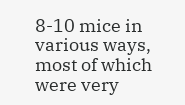8-10 mice in various ways, most of which were very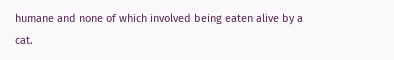humane and none of which involved being eaten alive by a cat.